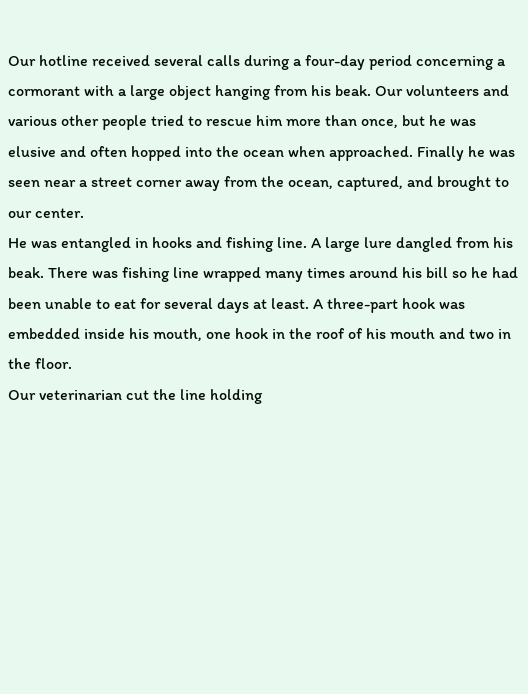Our hotline received several calls during a four-day period concerning a cormorant with a large object hanging from his beak. Our volunteers and various other people tried to rescue him more than once, but he was elusive and often hopped into the ocean when approached. Finally he was seen near a street corner away from the ocean, captured, and brought to our center.
He was entangled in hooks and fishing line. A large lure dangled from his beak. There was fishing line wrapped many times around his bill so he had been unable to eat for several days at least. A three-part hook was embedded inside his mouth, one hook in the roof of his mouth and two in the floor.
Our veterinarian cut the line holding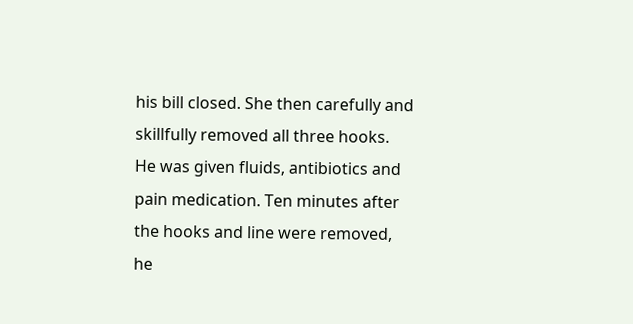his bill closed. She then carefully and skillfully removed all three hooks. He was given fluids, antibiotics and pain medication. Ten minutes after the hooks and line were removed, he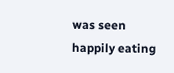was seen happily eating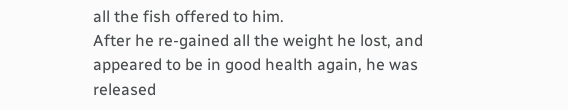all the fish offered to him.
After he re-gained all the weight he lost, and appeared to be in good health again, he was released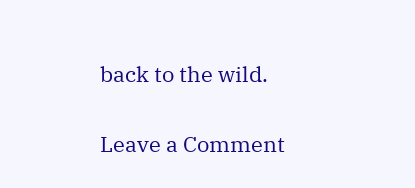back to the wild.

Leave a Comment